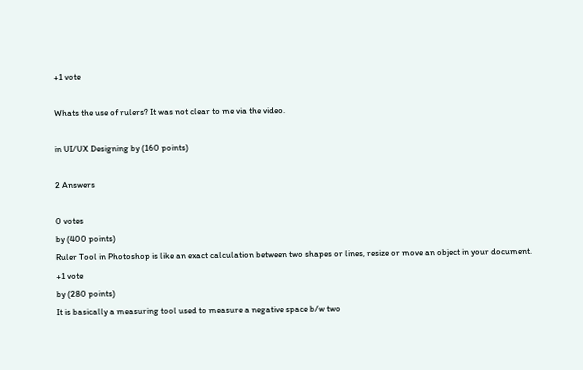+1 vote

Whats the use of rulers? It was not clear to me via the video.

in UI/UX Designing by (160 points)

2 Answers

0 votes
by (400 points)
Ruler Tool in Photoshop is like an exact calculation between two shapes or lines, resize or move an object in your document.
+1 vote
by (280 points)
It is basically a measuring tool used to measure a negative space b/w two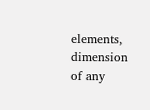elements, dimension of any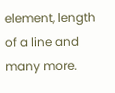element, length of a line and many more.